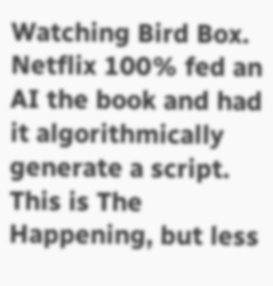Watching Bird Box. Netflix 100% fed an AI the book and had it algorithmically generate a script. This is The Happening, but less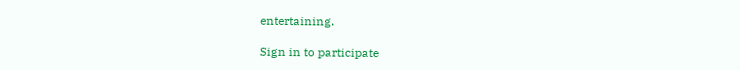entertaining.

Sign in to participate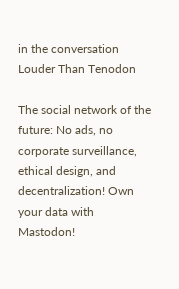in the conversation
Louder Than Tenodon

The social network of the future: No ads, no corporate surveillance, ethical design, and decentralization! Own your data with Mastodon!